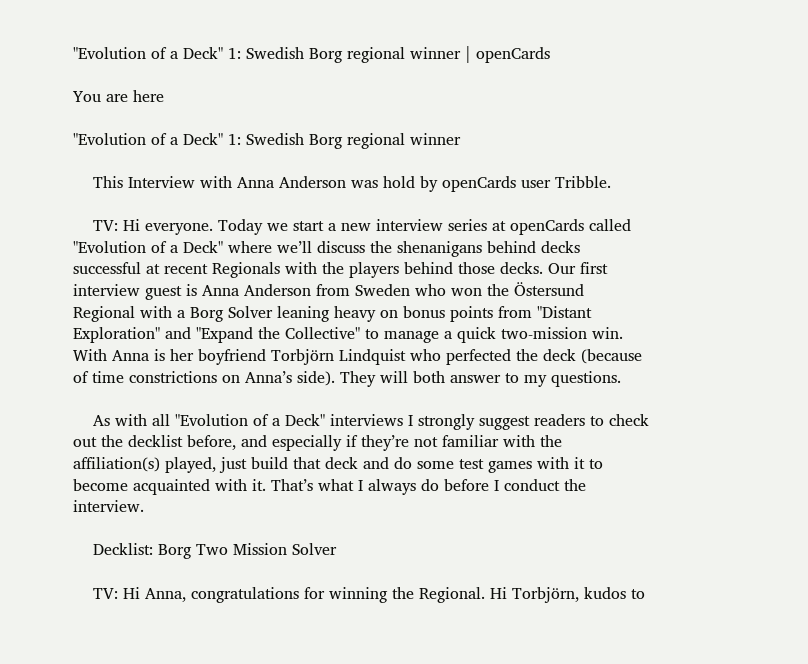"Evolution of a Deck" 1: Swedish Borg regional winner | openCards

You are here

"Evolution of a Deck" 1: Swedish Borg regional winner

    This Interview with Anna Anderson was hold by openCards user Tribble.

    TV: Hi everyone. Today we start a new interview series at openCards called "Evolution of a Deck" where we’ll discuss the shenanigans behind decks successful at recent Regionals with the players behind those decks. Our first interview guest is Anna Anderson from Sweden who won the Östersund Regional with a Borg Solver leaning heavy on bonus points from "Distant Exploration" and "Expand the Collective" to manage a quick two-mission win. With Anna is her boyfriend Torbjörn Lindquist who perfected the deck (because of time constrictions on Anna’s side). They will both answer to my questions.

    As with all "Evolution of a Deck" interviews I strongly suggest readers to check out the decklist before, and especially if they’re not familiar with the affiliation(s) played, just build that deck and do some test games with it to become acquainted with it. That’s what I always do before I conduct the interview.

    Decklist: Borg Two Mission Solver

    TV: Hi Anna, congratulations for winning the Regional. Hi Torbjörn, kudos to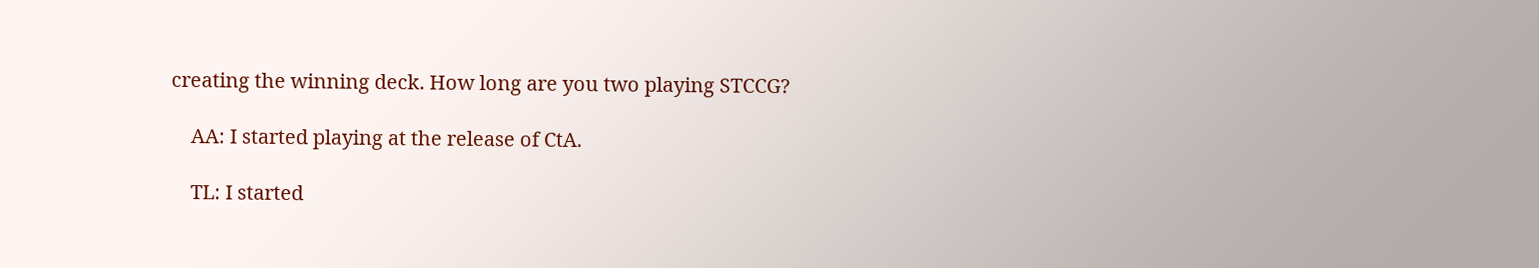creating the winning deck. How long are you two playing STCCG?

    AA: I started playing at the release of CtA.

    TL: I started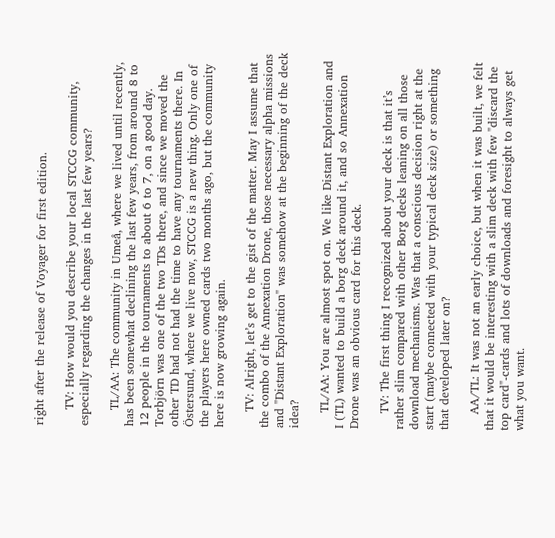right after the release of Voyager for first edition.

    TV: How would you describe your local STCCG community, especially regarding the changes in the last few years?

    TL/AA: The community in Umeå, where we lived until recently, has been somewhat declining the last few years, from around 8 to 12 people in the tournaments to about 6 to 7, on a good day. Torbjörn was one of the two TDs there, and since we moved the other TD had not had the time to have any tournaments there. In Östersund, where we live now, STCCG is a new thing. Only one of the players here owned cards two months ago, but the community here is now growing again.

    TV: Alright, let’s get to the gist of the matter. May I assume that the combo of the Annexation Drone, those necessary alpha missions and "Distant Exploration" was somehow at the beginning of the deck idea?

    TL/AA: You are almost spot on. We like Distant Exploration and I (TL) wanted to build a borg deck around it, and so Annexation Drone was an obvious card for this deck.

    TV: The first thing I recognized about your deck is that it’s rather slim compared with other Borg decks leaning on all those download mechanisms. Was that a conscious decision right at the start (maybe connected with your typical deck size) or something that developed later on?

    AA/TL: It was not an early choice, but when it was built, we felt that it would be interesting with a slim deck with few "discard the top card"-cards and lots of downloads and foresight to always get what you want.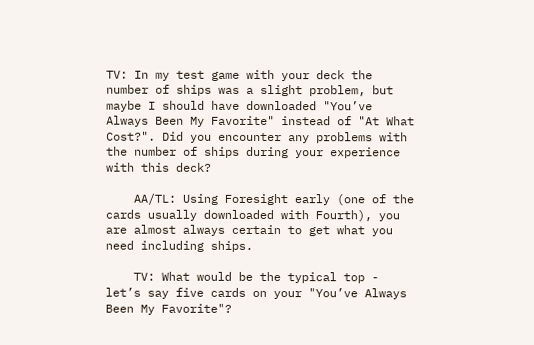TV: In my test game with your deck the number of ships was a slight problem, but maybe I should have downloaded "You’ve Always Been My Favorite" instead of "At What Cost?". Did you encounter any problems with the number of ships during your experience with this deck?

    AA/TL: Using Foresight early (one of the cards usually downloaded with Fourth), you are almost always certain to get what you need including ships.

    TV: What would be the typical top - let’s say five cards on your "You’ve Always Been My Favorite"?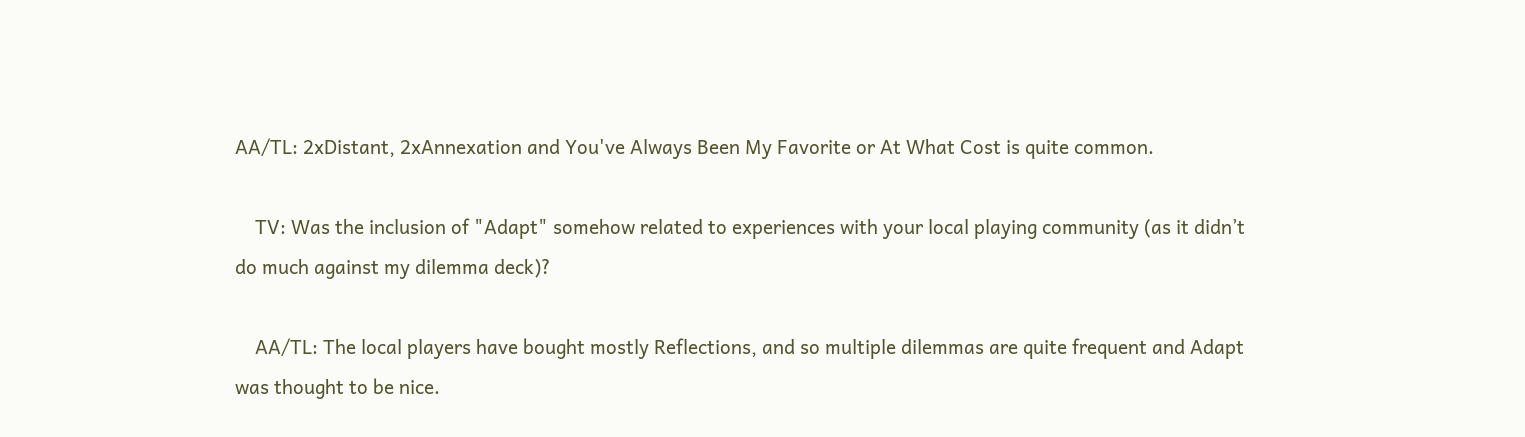AA/TL: 2xDistant, 2xAnnexation and You've Always Been My Favorite or At What Cost is quite common.

    TV: Was the inclusion of "Adapt" somehow related to experiences with your local playing community (as it didn’t do much against my dilemma deck)?

    AA/TL: The local players have bought mostly Reflections, and so multiple dilemmas are quite frequent and Adapt was thought to be nice.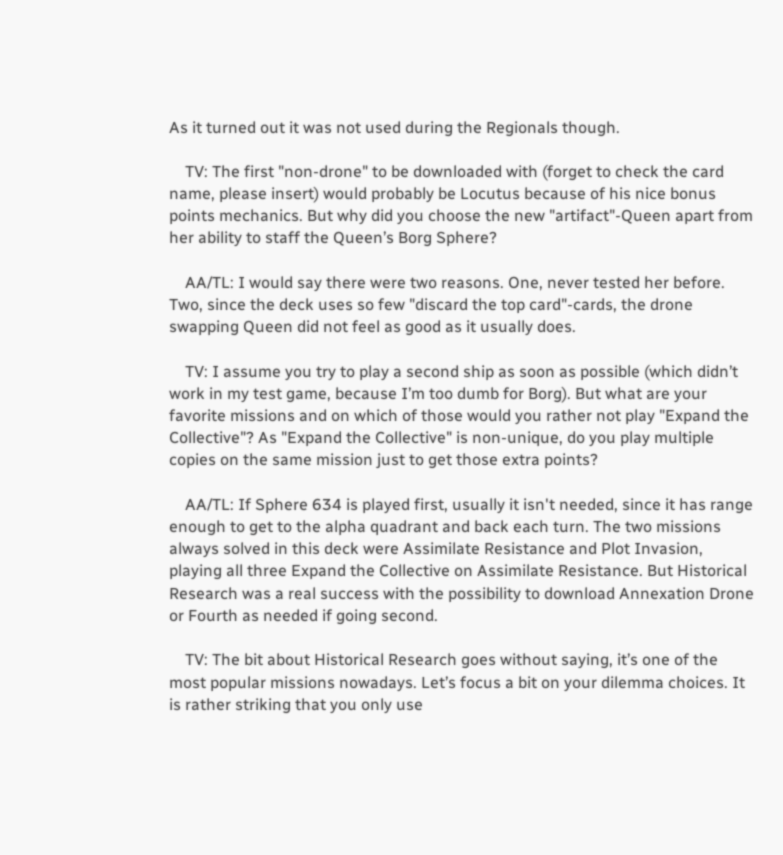As it turned out it was not used during the Regionals though.

    TV: The first "non-drone" to be downloaded with (forget to check the card name, please insert) would probably be Locutus because of his nice bonus points mechanics. But why did you choose the new "artifact"-Queen apart from her ability to staff the Queen’s Borg Sphere?

    AA/TL: I would say there were two reasons. One, never tested her before. Two, since the deck uses so few "discard the top card"-cards, the drone swapping Queen did not feel as good as it usually does.

    TV: I assume you try to play a second ship as soon as possible (which didn’t work in my test game, because I’m too dumb for Borg). But what are your favorite missions and on which of those would you rather not play "Expand the Collective"? As "Expand the Collective" is non-unique, do you play multiple copies on the same mission just to get those extra points?

    AA/TL: If Sphere 634 is played first, usually it isn't needed, since it has range enough to get to the alpha quadrant and back each turn. The two missions always solved in this deck were Assimilate Resistance and Plot Invasion, playing all three Expand the Collective on Assimilate Resistance. But Historical Research was a real success with the possibility to download Annexation Drone or Fourth as needed if going second.

    TV: The bit about Historical Research goes without saying, it’s one of the most popular missions nowadays. Let’s focus a bit on your dilemma choices. It is rather striking that you only use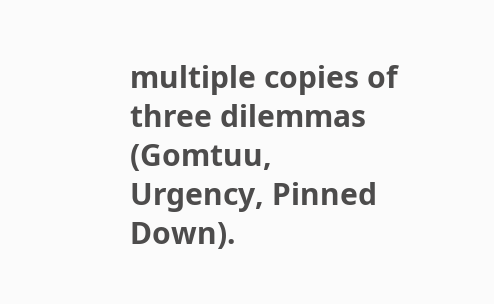multiple copies of three dilemmas (Gomtuu, Urgency, Pinned Down).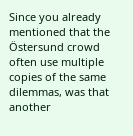Since you already mentioned that the Östersund crowd often use multiple copies of the same dilemmas, was that another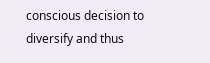conscious decision to diversify and thus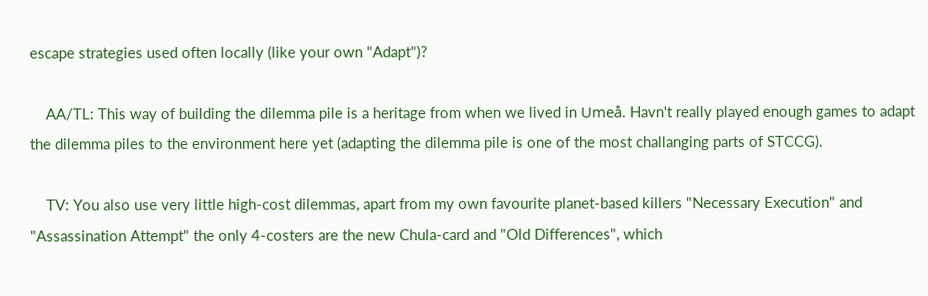escape strategies used often locally (like your own "Adapt")?

    AA/TL: This way of building the dilemma pile is a heritage from when we lived in Umeå. Havn't really played enough games to adapt the dilemma piles to the environment here yet (adapting the dilemma pile is one of the most challanging parts of STCCG).

    TV: You also use very little high-cost dilemmas, apart from my own favourite planet-based killers "Necessary Execution" and "Assassination Attempt" the only 4-costers are the new Chula-card and "Old Differences", which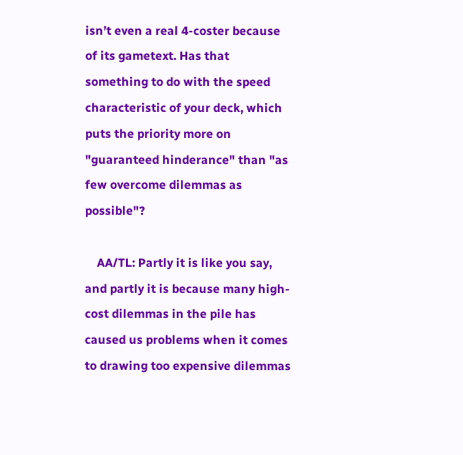isn’t even a real 4-coster because of its gametext. Has that something to do with the speed characteristic of your deck, which puts the priority more on "guaranteed hinderance" than "as few overcome dilemmas as possible"?

    AA/TL: Partly it is like you say, and partly it is because many high-cost dilemmas in the pile has caused us problems when it comes to drawing too expensive dilemmas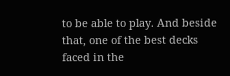to be able to play. And beside that, one of the best decks faced in the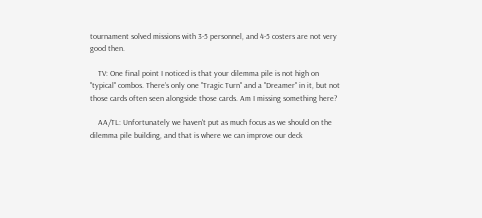tournament solved missions with 3-5 personnel, and 4-5 costers are not very good then.

    TV: One final point I noticed is that your dilemma pile is not high on "typical" combos. There’s only one "Tragic Turn" and a "Dreamer" in it, but not those cards often seen alongside those cards. Am I missing something here?

    AA/TL: Unfortunately we haven't put as much focus as we should on the dilemma pile building, and that is where we can improve our deck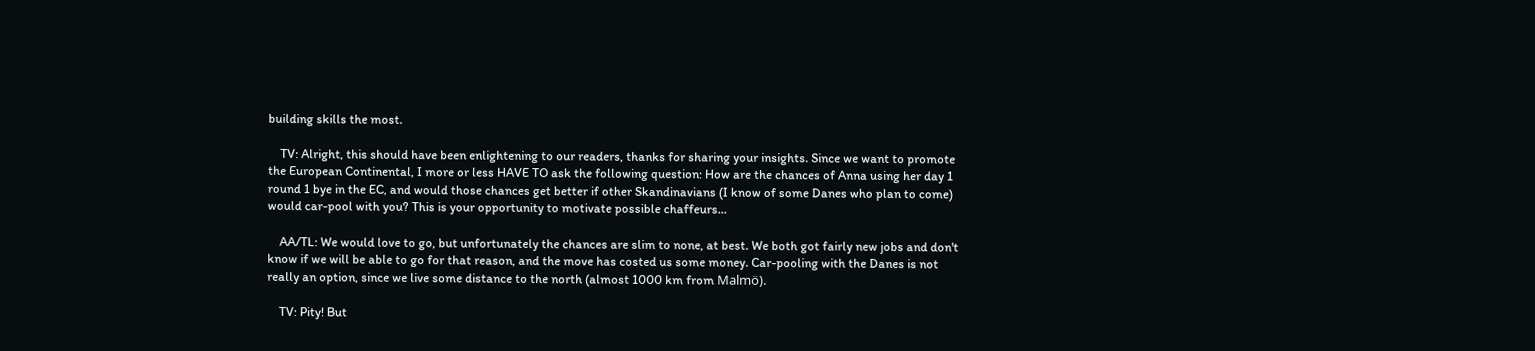building skills the most.

    TV: Alright, this should have been enlightening to our readers, thanks for sharing your insights. Since we want to promote the European Continental, I more or less HAVE TO ask the following question: How are the chances of Anna using her day 1 round 1 bye in the EC, and would those chances get better if other Skandinavians (I know of some Danes who plan to come) would car-pool with you? This is your opportunity to motivate possible chaffeurs...

    AA/TL: We would love to go, but unfortunately the chances are slim to none, at best. We both got fairly new jobs and don't know if we will be able to go for that reason, and the move has costed us some money. Car-pooling with the Danes is not really an option, since we live some distance to the north (almost 1000 km from Malmö).

    TV: Pity! But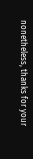nonetheless, thanks for your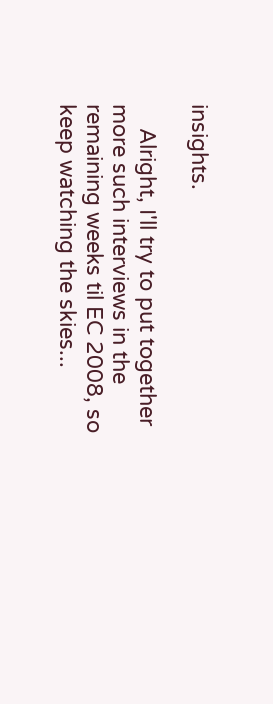insights.

    Alright, I'll try to put together more such interviews in the remaining weeks til EC 2008, so keep watching the skies...